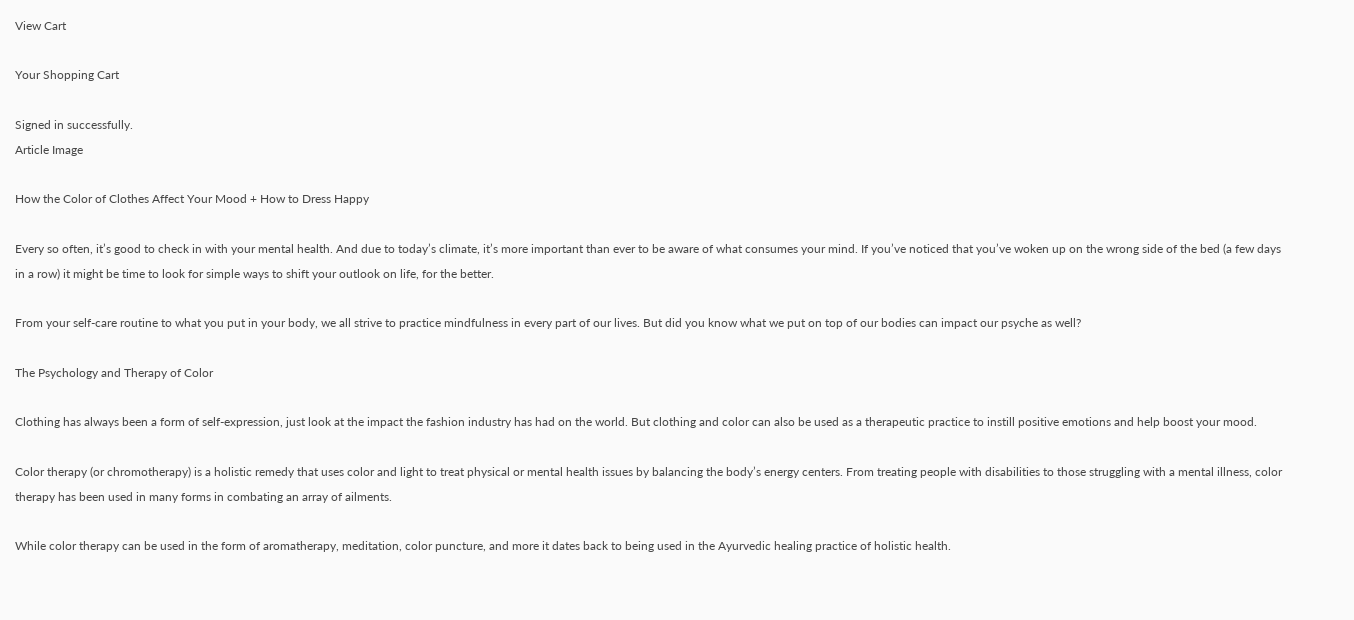View Cart

Your Shopping Cart

Signed in successfully.
Article Image

How the Color of Clothes Affect Your Mood + How to Dress Happy

Every so often, it’s good to check in with your mental health. And due to today’s climate, it’s more important than ever to be aware of what consumes your mind. If you’ve noticed that you’ve woken up on the wrong side of the bed (a few days in a row) it might be time to look for simple ways to shift your outlook on life, for the better.

From your self-care routine to what you put in your body, we all strive to practice mindfulness in every part of our lives. But did you know what we put on top of our bodies can impact our psyche as well?

The Psychology and Therapy of Color

Clothing has always been a form of self-expression, just look at the impact the fashion industry has had on the world. But clothing and color can also be used as a therapeutic practice to instill positive emotions and help boost your mood.

Color therapy (or chromotherapy) is a holistic remedy that uses color and light to treat physical or mental health issues by balancing the body’s energy centers. From treating people with disabilities to those struggling with a mental illness, color therapy has been used in many forms in combating an array of ailments.

While color therapy can be used in the form of aromatherapy, meditation, color puncture, and more it dates back to being used in the Ayurvedic healing practice of holistic health.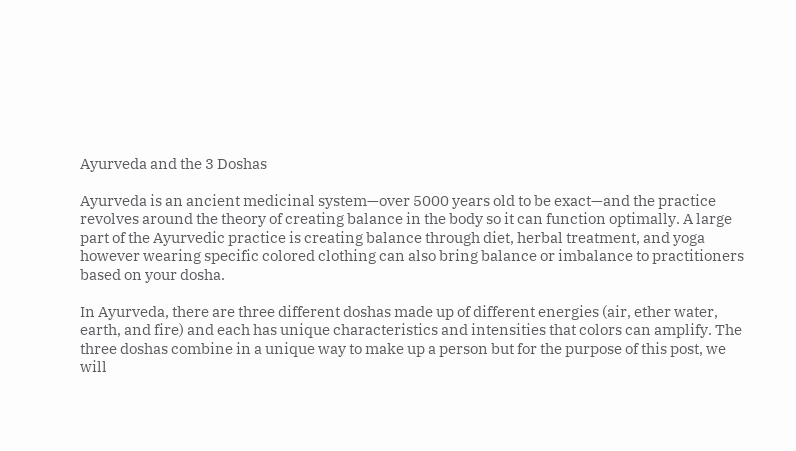Ayurveda and the 3 Doshas

Ayurveda is an ancient medicinal system—over 5000 years old to be exact—and the practice revolves around the theory of creating balance in the body so it can function optimally. A large part of the Ayurvedic practice is creating balance through diet, herbal treatment, and yoga however wearing specific colored clothing can also bring balance or imbalance to practitioners based on your dosha.

In Ayurveda, there are three different doshas made up of different energies (air, ether water, earth, and fire) and each has unique characteristics and intensities that colors can amplify. The three doshas combine in a unique way to make up a person but for the purpose of this post, we will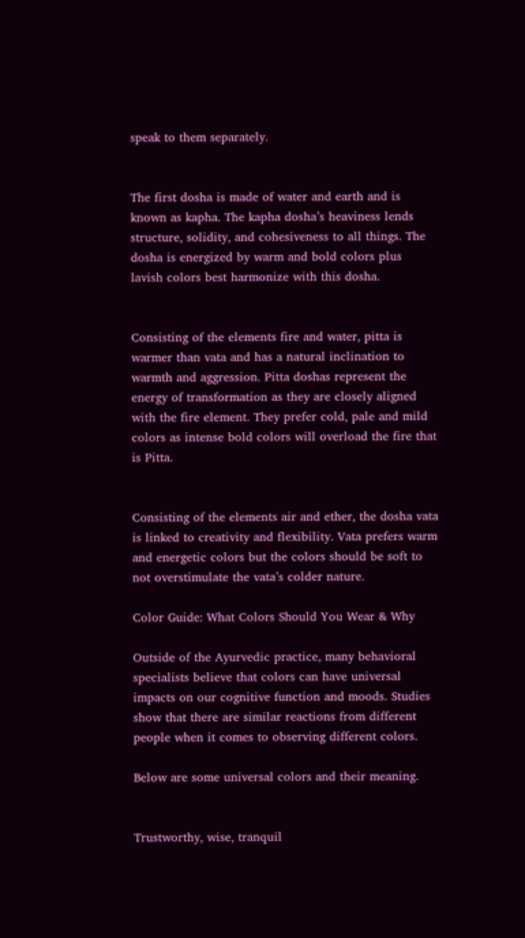speak to them separately.


The first dosha is made of water and earth and is known as kapha. The kapha dosha’s heaviness lends structure, solidity, and cohesiveness to all things. The dosha is energized by warm and bold colors plus lavish colors best harmonize with this dosha.


Consisting of the elements fire and water, pitta is warmer than vata and has a natural inclination to warmth and aggression. Pitta doshas represent the energy of transformation as they are closely aligned with the fire element. They prefer cold, pale and mild colors as intense bold colors will overload the fire that is Pitta.


Consisting of the elements air and ether, the dosha vata is linked to creativity and flexibility. Vata prefers warm and energetic colors but the colors should be soft to not overstimulate the vata’s colder nature.

Color Guide: What Colors Should You Wear & Why

Outside of the Ayurvedic practice, many behavioral specialists believe that colors can have universal impacts on our cognitive function and moods. Studies show that there are similar reactions from different people when it comes to observing different colors.

Below are some universal colors and their meaning.


Trustworthy, wise, tranquil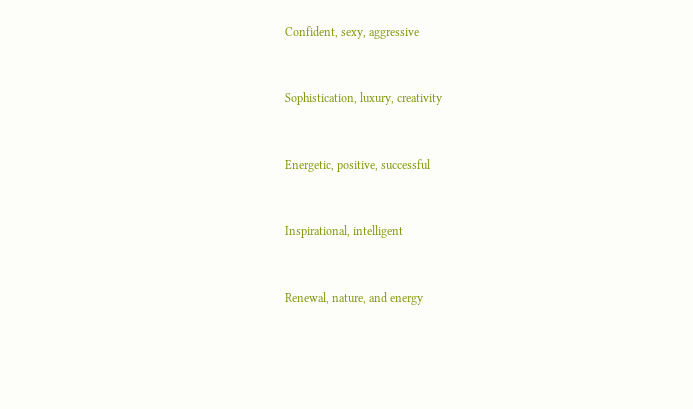Confident, sexy, aggressive


Sophistication, luxury, creativity


Energetic, positive, successful


Inspirational, intelligent


Renewal, nature, and energy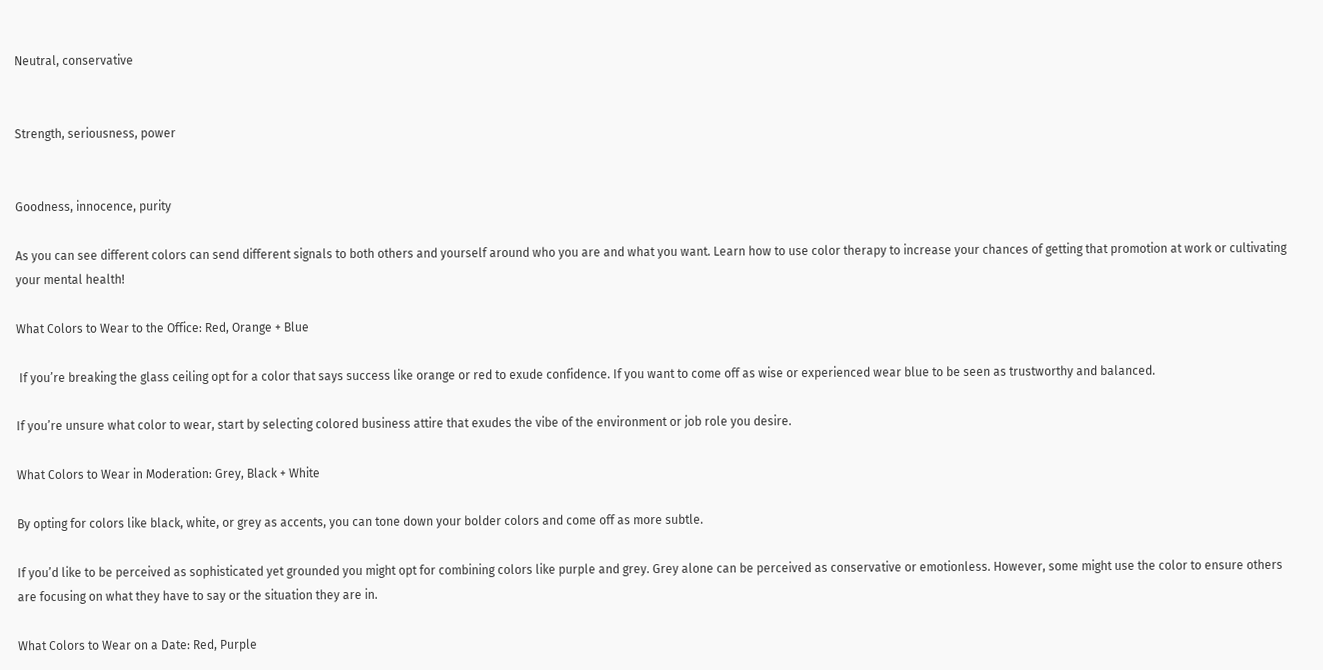Neutral, conservative


Strength, seriousness, power


Goodness, innocence, purity

As you can see different colors can send different signals to both others and yourself around who you are and what you want. Learn how to use color therapy to increase your chances of getting that promotion at work or cultivating your mental health!

What Colors to Wear to the Office: Red, Orange + Blue

 If you’re breaking the glass ceiling opt for a color that says success like orange or red to exude confidence. If you want to come off as wise or experienced wear blue to be seen as trustworthy and balanced.

If you’re unsure what color to wear, start by selecting colored business attire that exudes the vibe of the environment or job role you desire.

What Colors to Wear in Moderation: Grey, Black + White

By opting for colors like black, white, or grey as accents, you can tone down your bolder colors and come off as more subtle.

If you’d like to be perceived as sophisticated yet grounded you might opt for combining colors like purple and grey. Grey alone can be perceived as conservative or emotionless. However, some might use the color to ensure others are focusing on what they have to say or the situation they are in.

What Colors to Wear on a Date: Red, Purple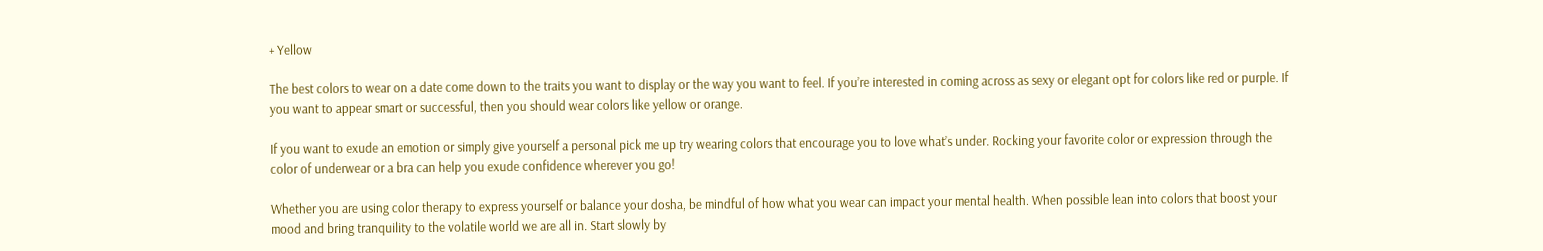+ Yellow

The best colors to wear on a date come down to the traits you want to display or the way you want to feel. If you’re interested in coming across as sexy or elegant opt for colors like red or purple. If you want to appear smart or successful, then you should wear colors like yellow or orange.

If you want to exude an emotion or simply give yourself a personal pick me up try wearing colors that encourage you to love what’s under. Rocking your favorite color or expression through the color of underwear or a bra can help you exude confidence wherever you go!

Whether you are using color therapy to express yourself or balance your dosha, be mindful of how what you wear can impact your mental health. When possible lean into colors that boost your mood and bring tranquility to the volatile world we are all in. Start slowly by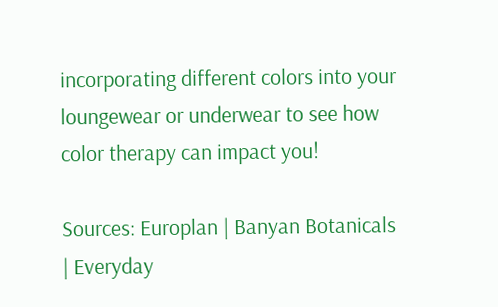incorporating different colors into your loungewear or underwear to see how color therapy can impact you!

Sources: Europlan | Banyan Botanicals | Everyday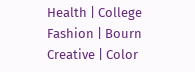Health | College Fashion | Bourn Creative | Color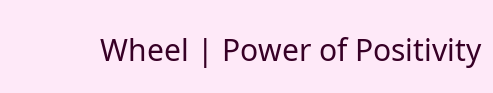Wheel | Power of Positivity